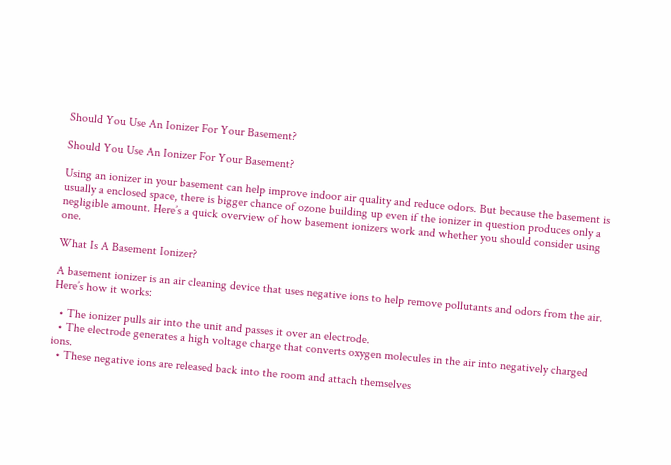Should You Use An Ionizer For Your Basement?

Should You Use An Ionizer For Your Basement?

Using an ionizer in your basement can help improve indoor air quality and reduce odors. But because the basement is usually a enclosed space, there is bigger chance of ozone building up even if the ionizer in question produces only a negligible amount. Here’s a quick overview of how basement ionizers work and whether you should consider using one.

What Is A Basement Ionizer?

A basement ionizer is an air cleaning device that uses negative ions to help remove pollutants and odors from the air. Here’s how it works:

  • The ionizer pulls air into the unit and passes it over an electrode.
  • The electrode generates a high voltage charge that converts oxygen molecules in the air into negatively charged ions.
  • These negative ions are released back into the room and attach themselves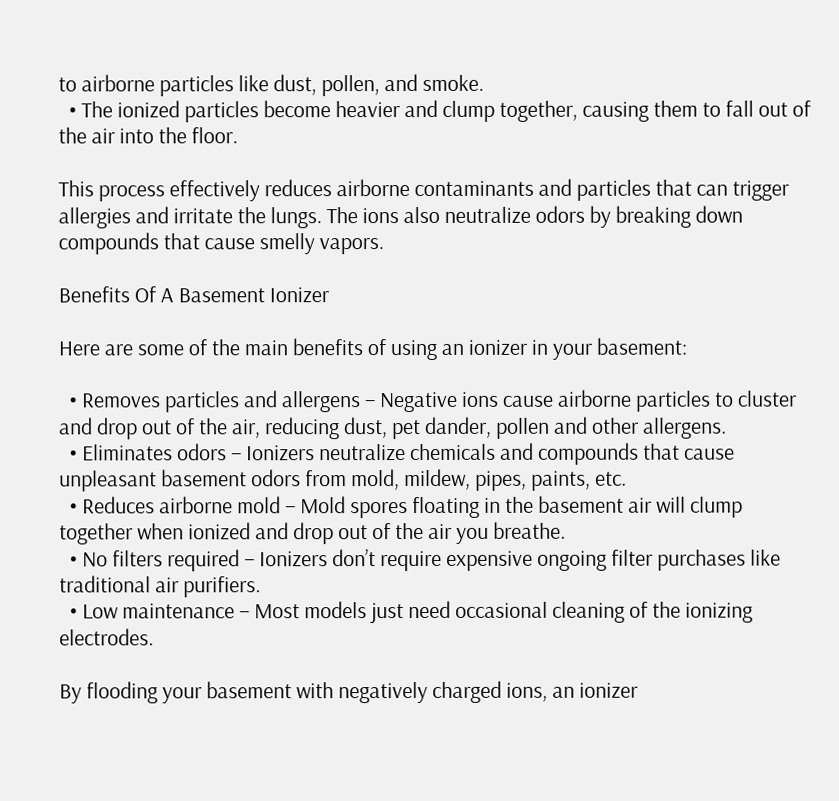to airborne particles like dust, pollen, and smoke.
  • The ionized particles become heavier and clump together, causing them to fall out of the air into the floor.

This process effectively reduces airborne contaminants and particles that can trigger allergies and irritate the lungs. The ions also neutralize odors by breaking down compounds that cause smelly vapors.

Benefits Of A Basement Ionizer

Here are some of the main benefits of using an ionizer in your basement:

  • Removes particles and allergens – Negative ions cause airborne particles to cluster and drop out of the air, reducing dust, pet dander, pollen and other allergens.
  • Eliminates odors – Ionizers neutralize chemicals and compounds that cause unpleasant basement odors from mold, mildew, pipes, paints, etc.
  • Reduces airborne mold – Mold spores floating in the basement air will clump together when ionized and drop out of the air you breathe.
  • No filters required – Ionizers don’t require expensive ongoing filter purchases like traditional air purifiers.
  • Low maintenance – Most models just need occasional cleaning of the ionizing electrodes.

By flooding your basement with negatively charged ions, an ionizer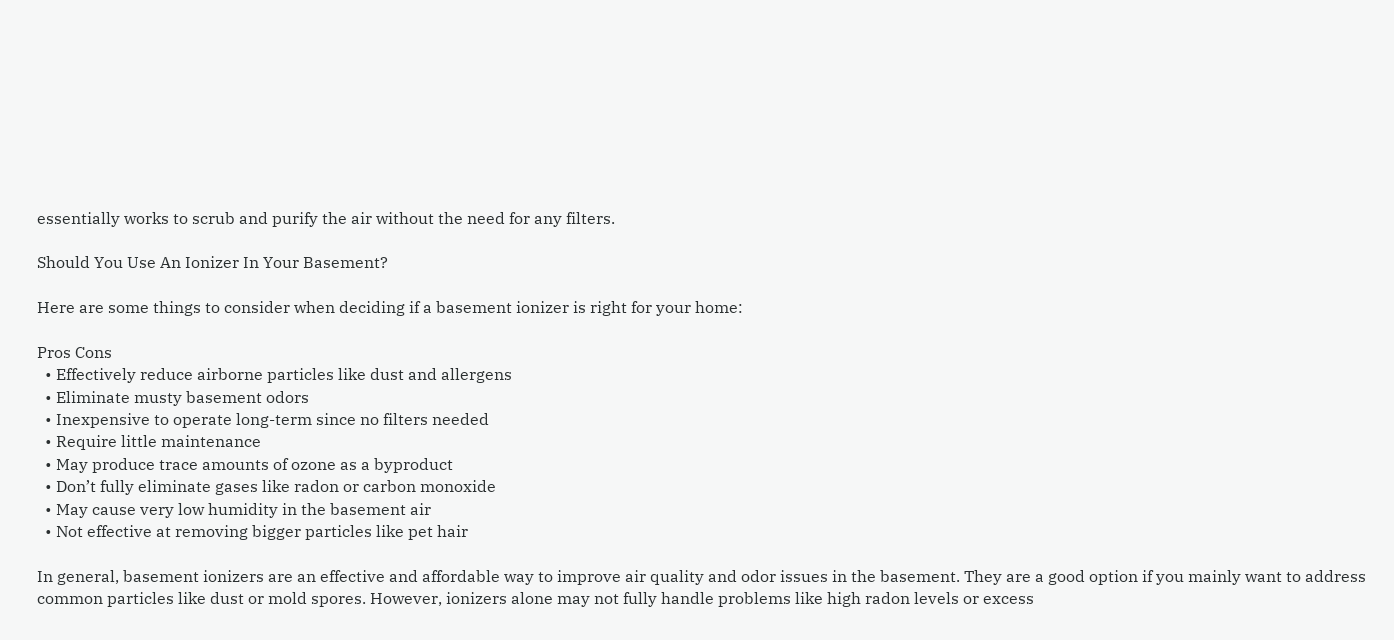essentially works to scrub and purify the air without the need for any filters.

Should You Use An Ionizer In Your Basement?

Here are some things to consider when deciding if a basement ionizer is right for your home:

Pros Cons
  • Effectively reduce airborne particles like dust and allergens
  • Eliminate musty basement odors
  • Inexpensive to operate long-term since no filters needed
  • Require little maintenance
  • May produce trace amounts of ozone as a byproduct
  • Don’t fully eliminate gases like radon or carbon monoxide
  • May cause very low humidity in the basement air
  • Not effective at removing bigger particles like pet hair

In general, basement ionizers are an effective and affordable way to improve air quality and odor issues in the basement. They are a good option if you mainly want to address common particles like dust or mold spores. However, ionizers alone may not fully handle problems like high radon levels or excess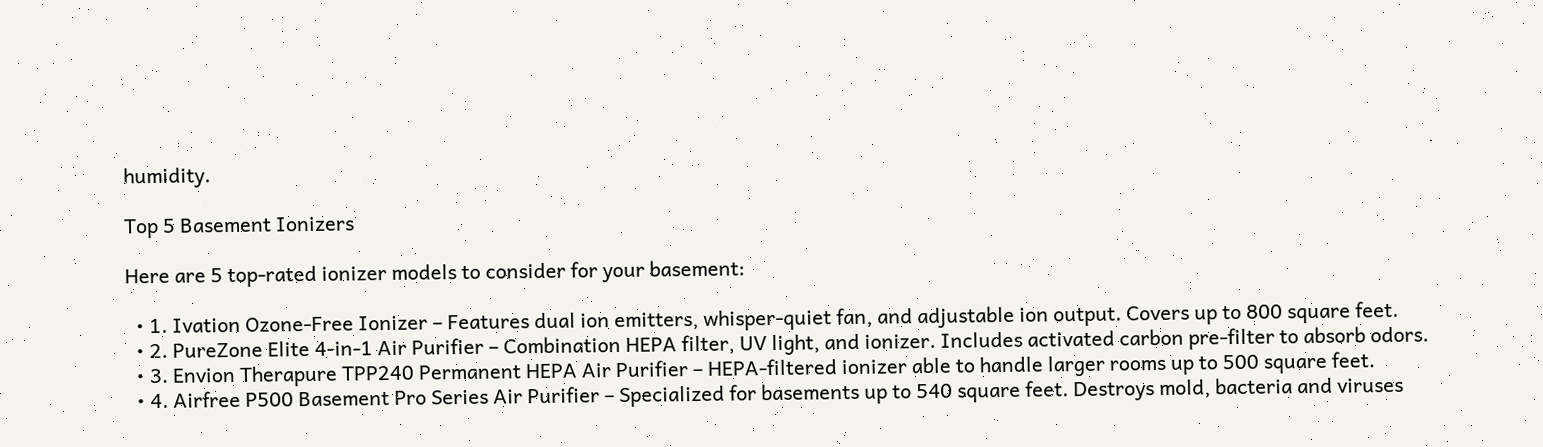humidity.

Top 5 Basement Ionizers

Here are 5 top-rated ionizer models to consider for your basement:

  • 1. Ivation Ozone-Free Ionizer – Features dual ion emitters, whisper-quiet fan, and adjustable ion output. Covers up to 800 square feet.
  • 2. PureZone Elite 4-in-1 Air Purifier – Combination HEPA filter, UV light, and ionizer. Includes activated carbon pre-filter to absorb odors.
  • 3. Envion Therapure TPP240 Permanent HEPA Air Purifier – HEPA-filtered ionizer able to handle larger rooms up to 500 square feet.
  • 4. Airfree P500 Basement Pro Series Air Purifier – Specialized for basements up to 540 square feet. Destroys mold, bacteria and viruses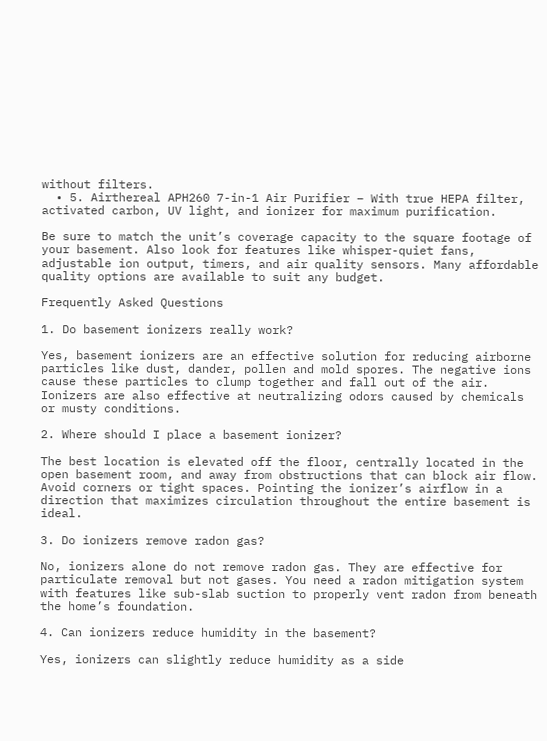without filters.
  • 5. Airthereal APH260 7-in-1 Air Purifier – With true HEPA filter, activated carbon, UV light, and ionizer for maximum purification.

Be sure to match the unit’s coverage capacity to the square footage of your basement. Also look for features like whisper-quiet fans, adjustable ion output, timers, and air quality sensors. Many affordable quality options are available to suit any budget.

Frequently Asked Questions

1. Do basement ionizers really work?

Yes, basement ionizers are an effective solution for reducing airborne particles like dust, dander, pollen and mold spores. The negative ions cause these particles to clump together and fall out of the air. Ionizers are also effective at neutralizing odors caused by chemicals or musty conditions.

2. Where should I place a basement ionizer?

The best location is elevated off the floor, centrally located in the open basement room, and away from obstructions that can block air flow. Avoid corners or tight spaces. Pointing the ionizer’s airflow in a direction that maximizes circulation throughout the entire basement is ideal.

3. Do ionizers remove radon gas?

No, ionizers alone do not remove radon gas. They are effective for particulate removal but not gases. You need a radon mitigation system with features like sub-slab suction to properly vent radon from beneath the home’s foundation.

4. Can ionizers reduce humidity in the basement?

Yes, ionizers can slightly reduce humidity as a side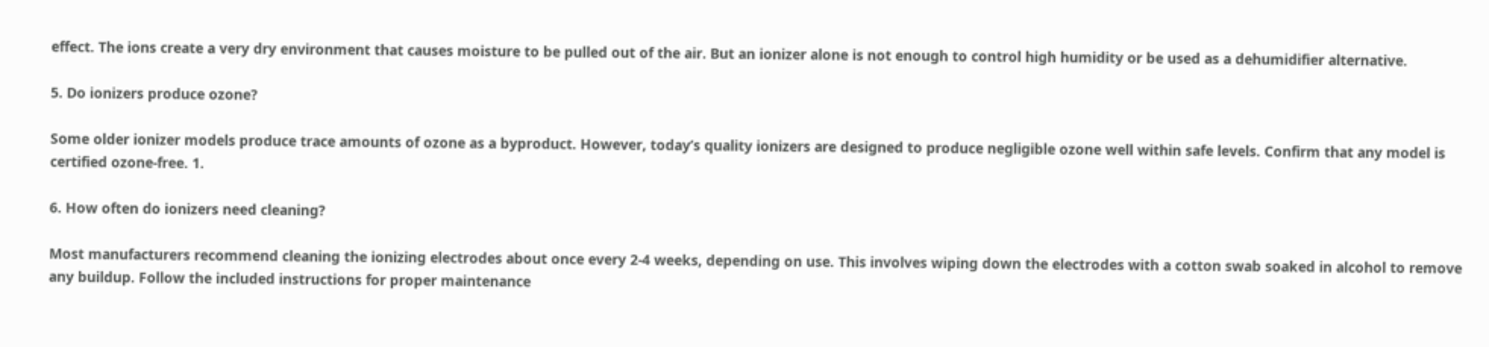effect. The ions create a very dry environment that causes moisture to be pulled out of the air. But an ionizer alone is not enough to control high humidity or be used as a dehumidifier alternative.

5. Do ionizers produce ozone?

Some older ionizer models produce trace amounts of ozone as a byproduct. However, today’s quality ionizers are designed to produce negligible ozone well within safe levels. Confirm that any model is certified ozone-free. 1.

6. How often do ionizers need cleaning?

Most manufacturers recommend cleaning the ionizing electrodes about once every 2-4 weeks, depending on use. This involves wiping down the electrodes with a cotton swab soaked in alcohol to remove any buildup. Follow the included instructions for proper maintenance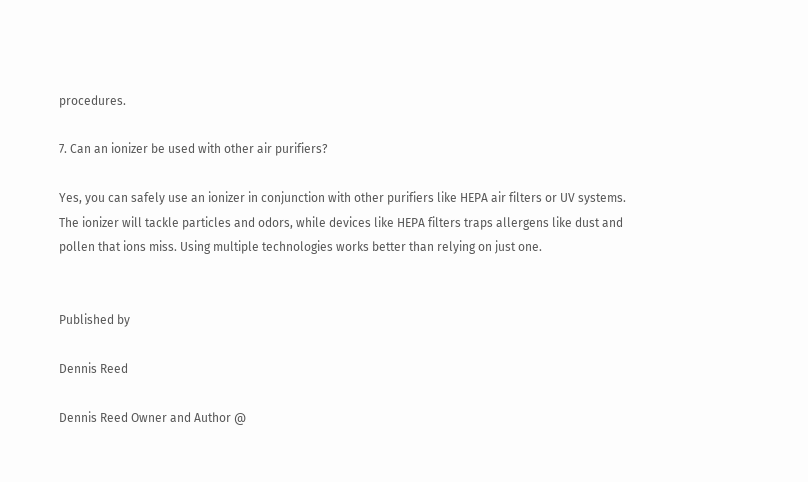procedures.

7. Can an ionizer be used with other air purifiers?

Yes, you can safely use an ionizer in conjunction with other purifiers like HEPA air filters or UV systems. The ionizer will tackle particles and odors, while devices like HEPA filters traps allergens like dust and pollen that ions miss. Using multiple technologies works better than relying on just one.


Published by

Dennis Reed

Dennis Reed Owner and Author @